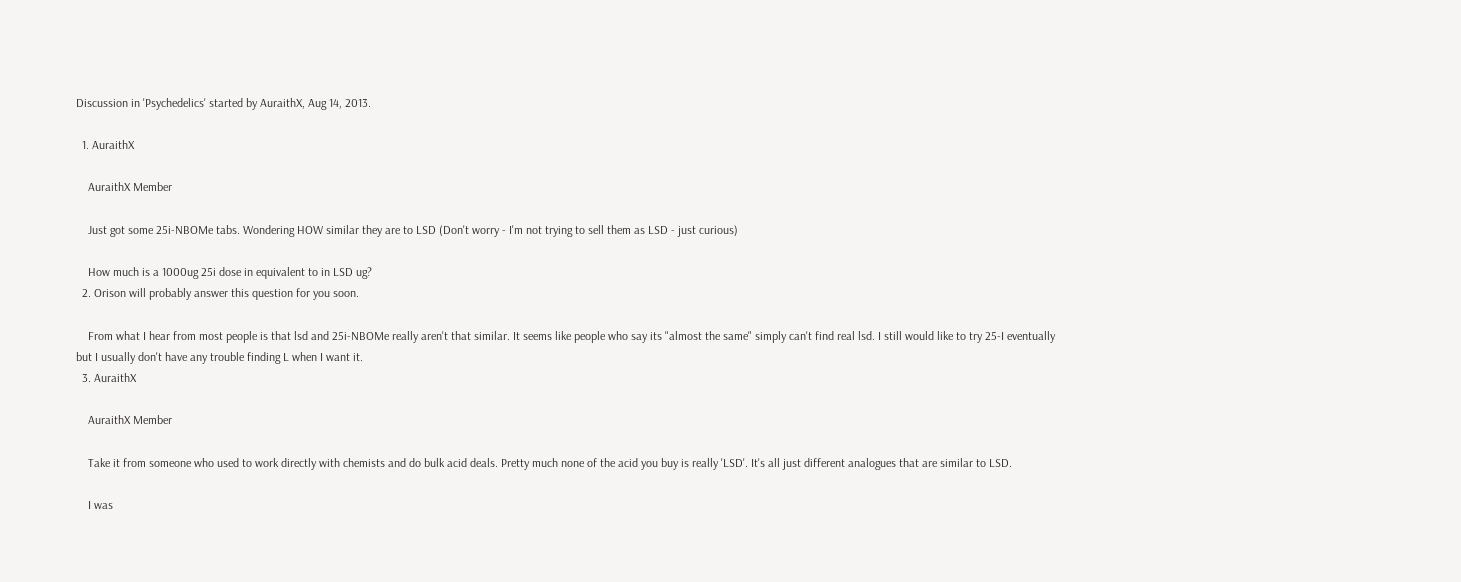Discussion in 'Psychedelics' started by AuraithX, Aug 14, 2013.

  1. AuraithX

    AuraithX Member

    Just got some 25i-NBOMe tabs. Wondering HOW similar they are to LSD (Don't worry - I'm not trying to sell them as LSD - just curious)

    How much is a 1000ug 25i dose in equivalent to in LSD ug?
  2. Orison will probably answer this question for you soon.

    From what I hear from most people is that lsd and 25i-NBOMe really aren't that similar. It seems like people who say its "almost the same" simply can't find real lsd. I still would like to try 25-I eventually but I usually don't have any trouble finding L when I want it.
  3. AuraithX

    AuraithX Member

    Take it from someone who used to work directly with chemists and do bulk acid deals. Pretty much none of the acid you buy is really 'LSD'. It's all just different analogues that are similar to LSD.

    I was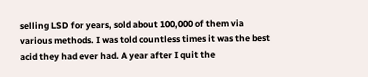selling LSD for years, sold about 100,000 of them via various methods. I was told countless times it was the best acid they had ever had. A year after I quit the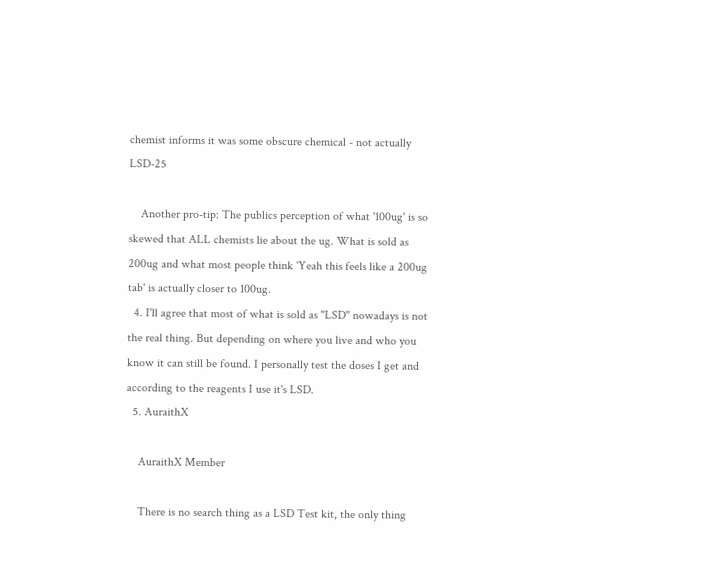chemist informs it was some obscure chemical - not actually LSD-25

    Another pro-tip: The publics perception of what '100ug' is so skewed that ALL chemists lie about the ug. What is sold as 200ug and what most people think 'Yeah this feels like a 200ug tab' is actually closer to 100ug.
  4. I'll agree that most of what is sold as "LSD" nowadays is not the real thing. But depending on where you live and who you know it can still be found. I personally test the doses I get and according to the reagents I use it's LSD.
  5. AuraithX

    AuraithX Member

    There is no search thing as a LSD Test kit, the only thing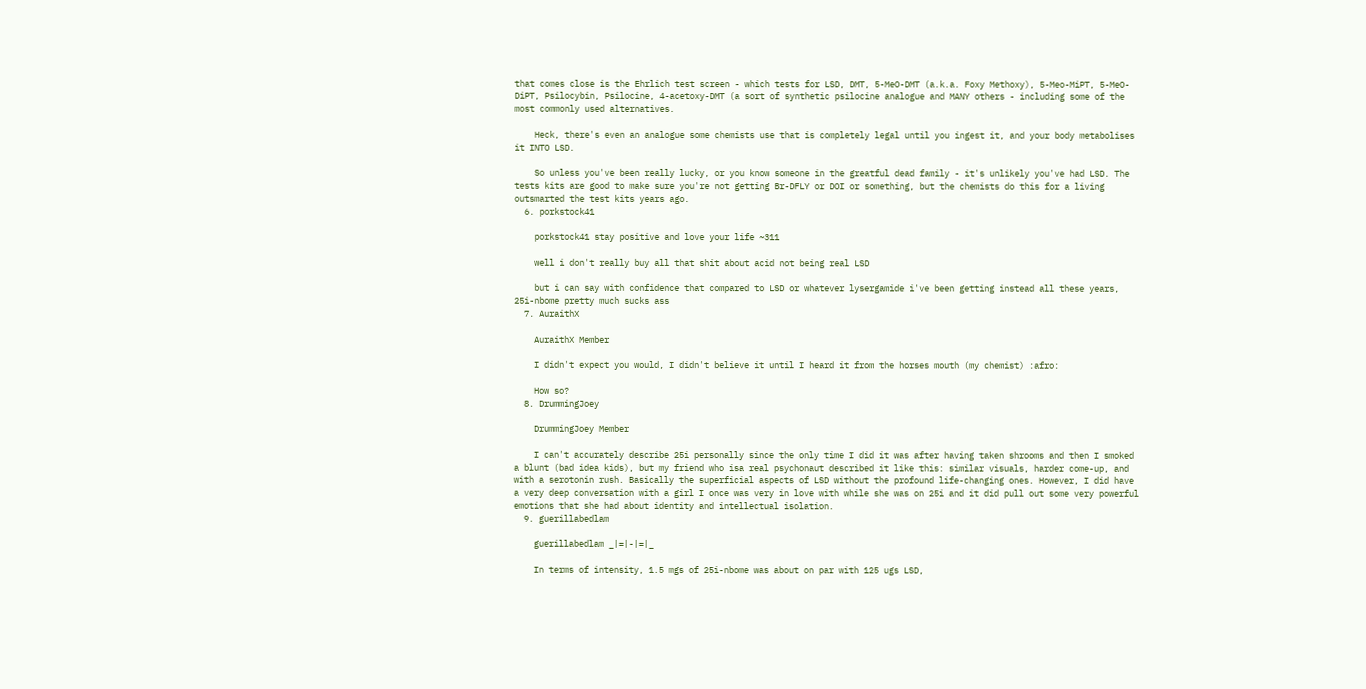that comes close is the Ehrlich test screen - which tests for LSD, DMT, 5-MeO-DMT (a.k.a. Foxy Methoxy), 5-Meo-MiPT, 5-MeO-DiPT, Psilocybin, Psilocine, 4-acetoxy-DMT (a sort of synthetic psilocine analogue and MANY others - including some of the most commonly used alternatives.

    Heck, there's even an analogue some chemists use that is completely legal until you ingest it, and your body metabolises it INTO LSD.

    So unless you've been really lucky, or you know someone in the greatful dead family - it's unlikely you've had LSD. The tests kits are good to make sure you're not getting Br-DFLY or DOI or something, but the chemists do this for a living outsmarted the test kits years ago.
  6. porkstock41

    porkstock41 stay positive and love your life ~311

    well i don't really buy all that shit about acid not being real LSD

    but i can say with confidence that compared to LSD or whatever lysergamide i've been getting instead all these years, 25i-nbome pretty much sucks ass
  7. AuraithX

    AuraithX Member

    I didn't expect you would, I didn't believe it until I heard it from the horses mouth (my chemist) :afro:

    How so?
  8. DrummingJoey

    DrummingJoey Member

    I can't accurately describe 25i personally since the only time I did it was after having taken shrooms and then I smoked a blunt (bad idea kids), but my friend who isa real psychonaut described it like this: similar visuals, harder come-up, and with a serotonin rush. Basically the superficial aspects of LSD without the profound life-changing ones. However, I did have a very deep conversation with a girl I once was very in love with while she was on 25i and it did pull out some very powerful emotions that she had about identity and intellectual isolation.
  9. guerillabedlam

    guerillabedlam _|=|-|=|_

    In terms of intensity, 1.5 mgs of 25i-nbome was about on par with 125 ugs LSD,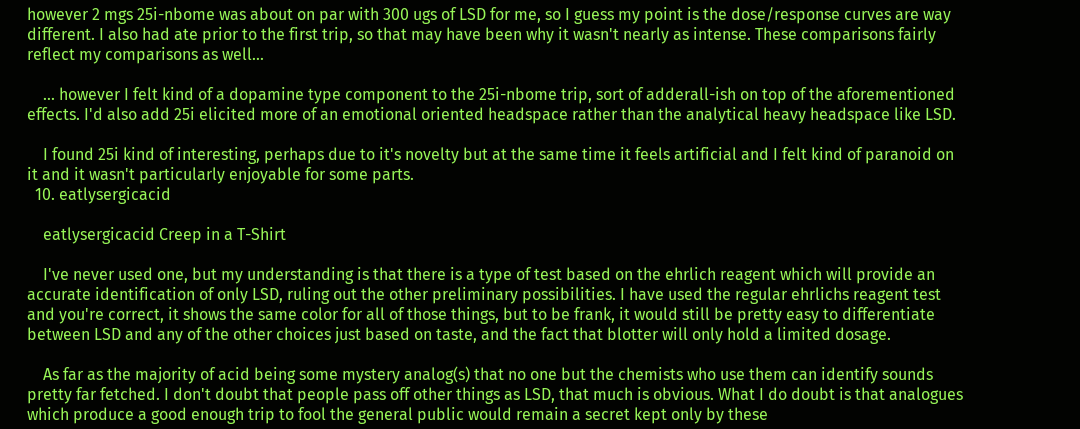however 2 mgs 25i-nbome was about on par with 300 ugs of LSD for me, so I guess my point is the dose/response curves are way different. I also had ate prior to the first trip, so that may have been why it wasn't nearly as intense. These comparisons fairly reflect my comparisons as well...

    ... however I felt kind of a dopamine type component to the 25i-nbome trip, sort of adderall-ish on top of the aforementioned effects. I'd also add 25i elicited more of an emotional oriented headspace rather than the analytical heavy headspace like LSD.

    I found 25i kind of interesting, perhaps due to it's novelty but at the same time it feels artificial and I felt kind of paranoid on it and it wasn't particularly enjoyable for some parts.
  10. eatlysergicacid

    eatlysergicacid Creep in a T-Shirt

    I've never used one, but my understanding is that there is a type of test based on the ehrlich reagent which will provide an accurate identification of only LSD, ruling out the other preliminary possibilities. I have used the regular ehrlichs reagent test and you're correct, it shows the same color for all of those things, but to be frank, it would still be pretty easy to differentiate between LSD and any of the other choices just based on taste, and the fact that blotter will only hold a limited dosage.

    As far as the majority of acid being some mystery analog(s) that no one but the chemists who use them can identify sounds pretty far fetched. I don't doubt that people pass off other things as LSD, that much is obvious. What I do doubt is that analogues which produce a good enough trip to fool the general public would remain a secret kept only by these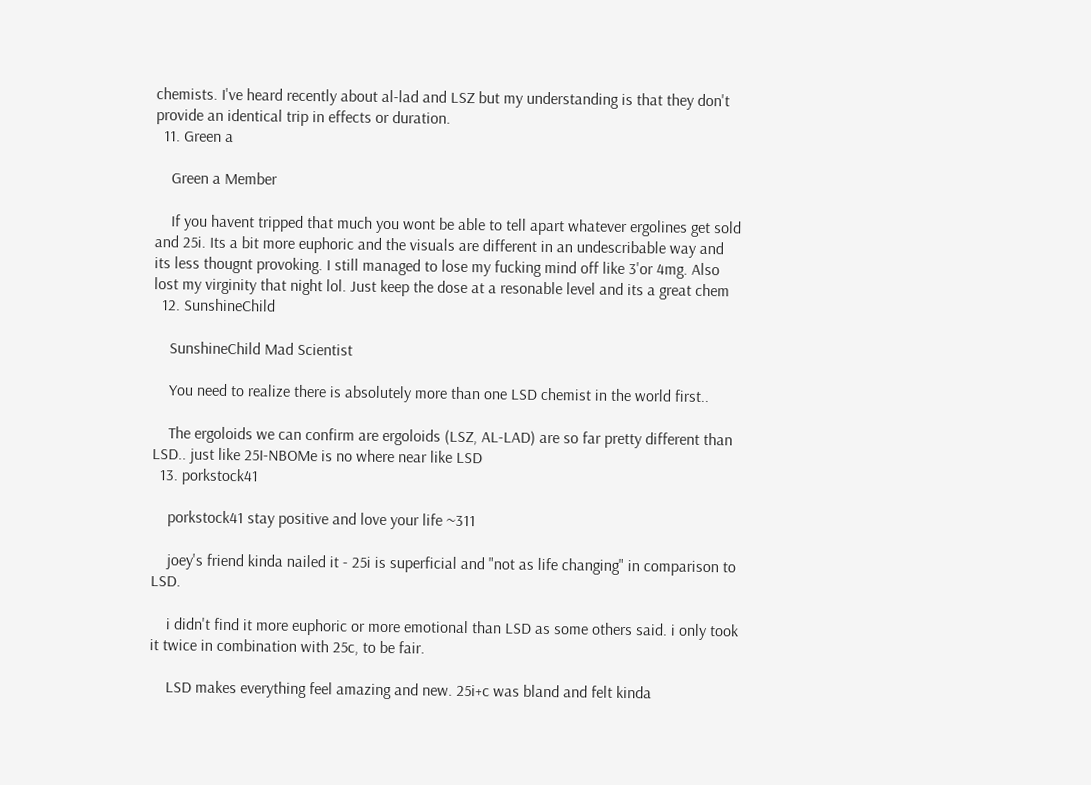chemists. I've heard recently about al-lad and LSZ but my understanding is that they don't provide an identical trip in effects or duration.
  11. Green a

    Green a Member

    If you havent tripped that much you wont be able to tell apart whatever ergolines get sold and 25i. Its a bit more euphoric and the visuals are different in an undescribable way and its less thougnt provoking. I still managed to lose my fucking mind off like 3'or 4mg. Also lost my virginity that night lol. Just keep the dose at a resonable level and its a great chem
  12. SunshineChild

    SunshineChild Mad Scientist

    You need to realize there is absolutely more than one LSD chemist in the world first..

    The ergoloids we can confirm are ergoloids (LSZ, AL-LAD) are so far pretty different than LSD.. just like 25I-NBOMe is no where near like LSD
  13. porkstock41

    porkstock41 stay positive and love your life ~311

    joey's friend kinda nailed it - 25i is superficial and "not as life changing" in comparison to LSD.

    i didn't find it more euphoric or more emotional than LSD as some others said. i only took it twice in combination with 25c, to be fair.

    LSD makes everything feel amazing and new. 25i+c was bland and felt kinda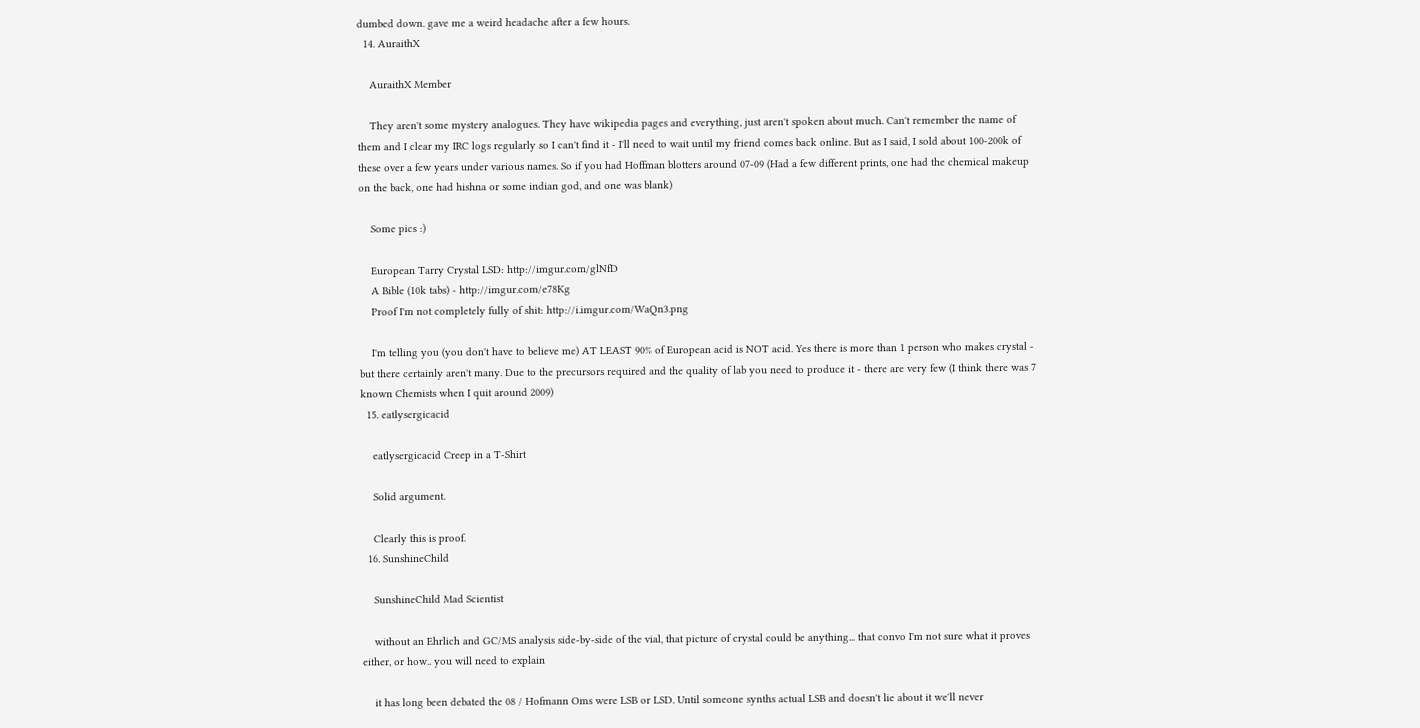dumbed down. gave me a weird headache after a few hours.
  14. AuraithX

    AuraithX Member

    They aren't some mystery analogues. They have wikipedia pages and everything, just aren't spoken about much. Can't remember the name of them and I clear my IRC logs regularly so I can't find it - I'll need to wait until my friend comes back online. But as I said, I sold about 100-200k of these over a few years under various names. So if you had Hoffman blotters around 07-09 (Had a few different prints, one had the chemical makeup on the back, one had hishna or some indian god, and one was blank)

    Some pics :)

    European Tarry Crystal LSD: http://imgur.com/glNfD
    A Bible (10k tabs) - http://imgur.com/e78Kg
    Proof I'm not completely fully of shit: http://i.imgur.com/WaQn3.png

    I'm telling you (you don't have to believe me) AT LEAST 90% of European acid is NOT acid. Yes there is more than 1 person who makes crystal - but there certainly aren't many. Due to the precursors required and the quality of lab you need to produce it - there are very few (I think there was 7 known Chemists when I quit around 2009)
  15. eatlysergicacid

    eatlysergicacid Creep in a T-Shirt

    Solid argument.

    Clearly this is proof.
  16. SunshineChild

    SunshineChild Mad Scientist

    without an Ehrlich and GC/MS analysis side-by-side of the vial, that picture of crystal could be anything... that convo I'm not sure what it proves either, or how.. you will need to explain

    it has long been debated the 08 / Hofmann Oms were LSB or LSD. Until someone synths actual LSB and doesn't lie about it we'll never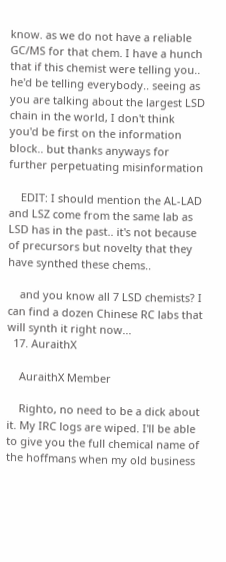know. as we do not have a reliable GC/MS for that chem. I have a hunch that if this chemist were telling you.. he'd be telling everybody.. seeing as you are talking about the largest LSD chain in the world, I don't think you'd be first on the information block.. but thanks anyways for further perpetuating misinformation

    EDIT: I should mention the AL-LAD and LSZ come from the same lab as LSD has in the past.. it's not because of precursors but novelty that they have synthed these chems..

    and you know all 7 LSD chemists? I can find a dozen Chinese RC labs that will synth it right now...
  17. AuraithX

    AuraithX Member

    Righto, no need to be a dick about it. My IRC logs are wiped. I'll be able to give you the full chemical name of the hoffmans when my old business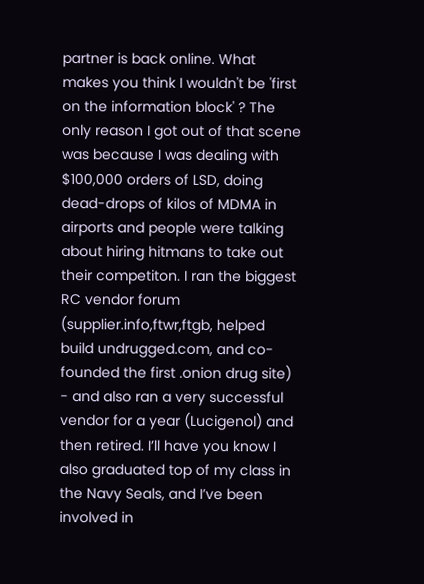partner is back online. What makes you think I wouldn't be 'first on the information block' ? The only reason I got out of that scene was because I was dealing with $100,000 orders of LSD, doing dead-drops of kilos of MDMA in airports and people were talking about hiring hitmans to take out their competiton. I ran the biggest RC vendor forum (supplier.info,ftwr,ftgb, helped build undrugged.com, and co-founded the first .onion drug site) - and also ran a very successful vendor for a year (Lucigenol) and then retired. I’ll have you know I also graduated top of my class in the Navy Seals, and I’ve been involved in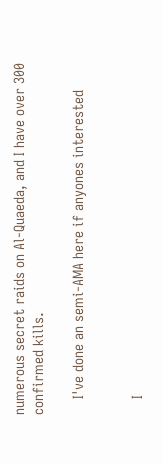numerous secret raids on Al-Quaeda, and I have over 300 confirmed kills.

    I've done an semi-AMA here if anyones interested


    I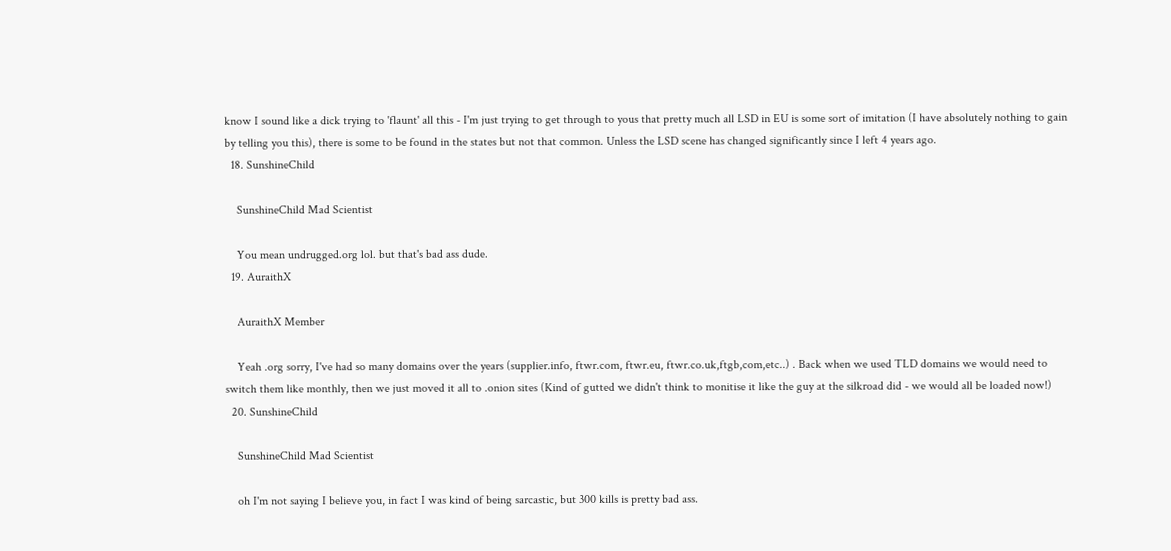know I sound like a dick trying to 'flaunt' all this - I'm just trying to get through to yous that pretty much all LSD in EU is some sort of imitation (I have absolutely nothing to gain by telling you this), there is some to be found in the states but not that common. Unless the LSD scene has changed significantly since I left 4 years ago.
  18. SunshineChild

    SunshineChild Mad Scientist

    You mean undrugged.org lol. but that's bad ass dude.
  19. AuraithX

    AuraithX Member

    Yeah .org sorry, I've had so many domains over the years (supplier.info, ftwr.com, ftwr.eu, ftwr.co.uk,ftgb,com,etc..) . Back when we used TLD domains we would need to switch them like monthly, then we just moved it all to .onion sites (Kind of gutted we didn't think to monitise it like the guy at the silkroad did - we would all be loaded now!)
  20. SunshineChild

    SunshineChild Mad Scientist

    oh I'm not saying I believe you, in fact I was kind of being sarcastic, but 300 kills is pretty bad ass.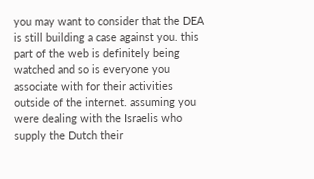you may want to consider that the DEA is still building a case against you. this part of the web is definitely being watched and so is everyone you associate with for their activities outside of the internet. assuming you were dealing with the Israelis who supply the Dutch their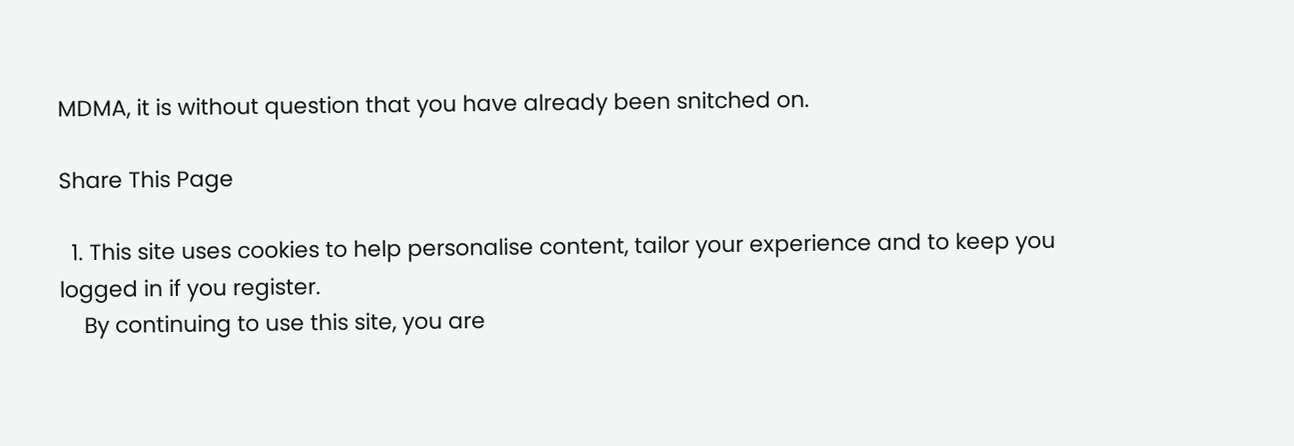MDMA, it is without question that you have already been snitched on.

Share This Page

  1. This site uses cookies to help personalise content, tailor your experience and to keep you logged in if you register.
    By continuing to use this site, you are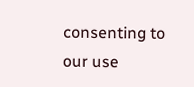consenting to our use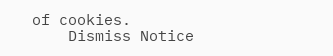of cookies.
    Dismiss Notice